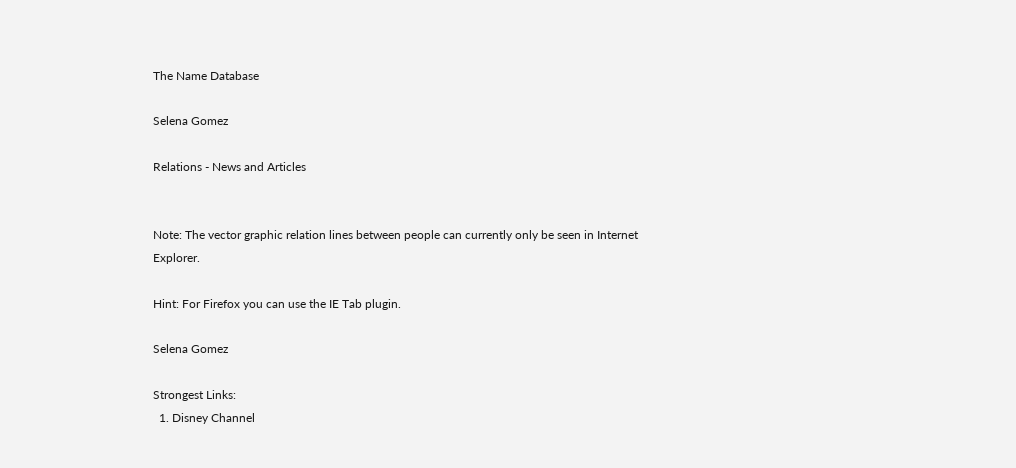The Name Database

Selena Gomez

Relations - News and Articles


Note: The vector graphic relation lines between people can currently only be seen in Internet Explorer.

Hint: For Firefox you can use the IE Tab plugin.

Selena Gomez

Strongest Links:
  1. Disney Channel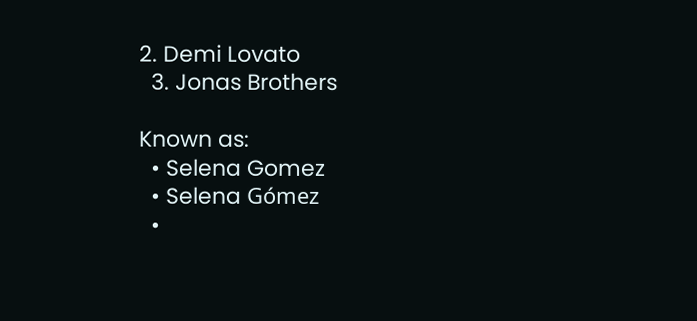2. Demi Lovato
  3. Jonas Brothers

Known as:
  • Selena Gomez
  • Selena Gómez
  •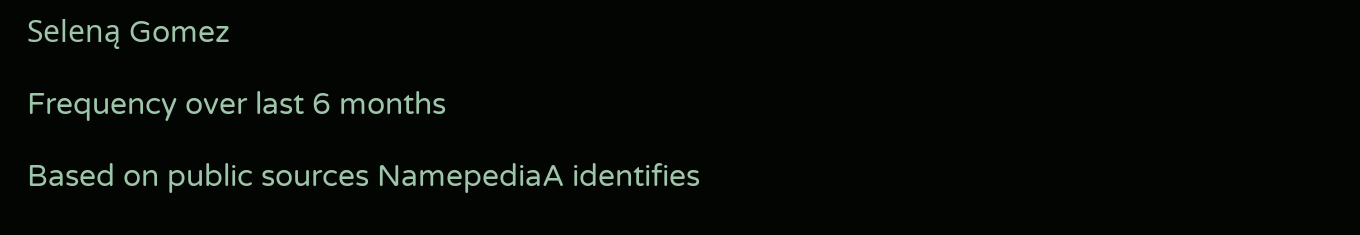Seleną Gomez

Frequency over last 6 months

Based on public sources NamepediaA identifies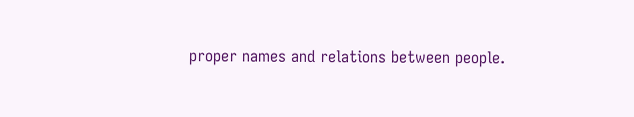proper names and relations between people.